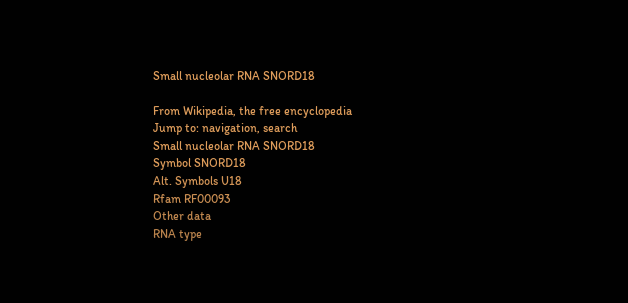Small nucleolar RNA SNORD18

From Wikipedia, the free encyclopedia
Jump to: navigation, search
Small nucleolar RNA SNORD18
Symbol SNORD18
Alt. Symbols U18
Rfam RF00093
Other data
RNA type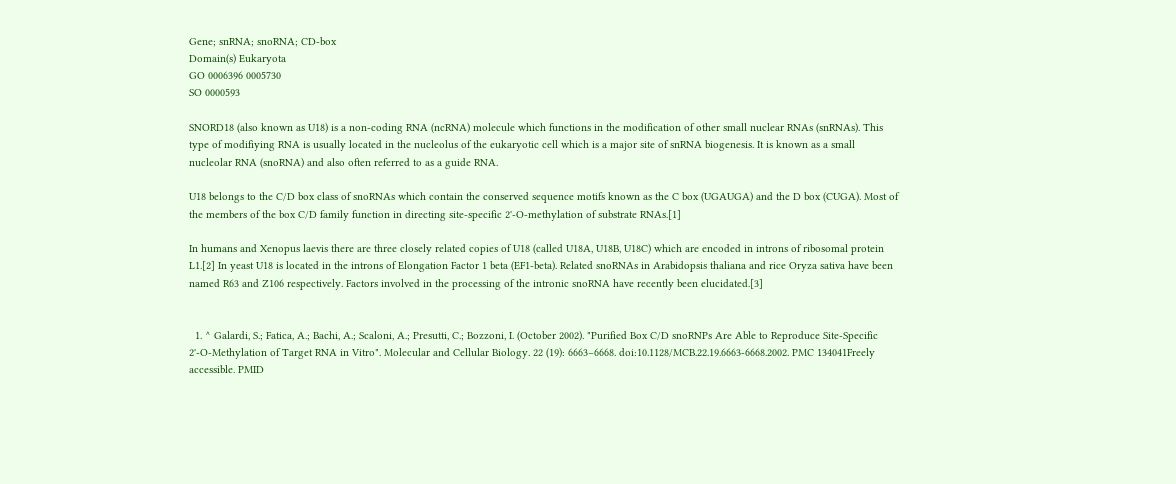Gene; snRNA; snoRNA; CD-box
Domain(s) Eukaryota
GO 0006396 0005730
SO 0000593

SNORD18 (also known as U18) is a non-coding RNA (ncRNA) molecule which functions in the modification of other small nuclear RNAs (snRNAs). This type of modifiying RNA is usually located in the nucleolus of the eukaryotic cell which is a major site of snRNA biogenesis. It is known as a small nucleolar RNA (snoRNA) and also often referred to as a guide RNA.

U18 belongs to the C/D box class of snoRNAs which contain the conserved sequence motifs known as the C box (UGAUGA) and the D box (CUGA). Most of the members of the box C/D family function in directing site-specific 2'-O-methylation of substrate RNAs.[1]

In humans and Xenopus laevis there are three closely related copies of U18 (called U18A, U18B, U18C) which are encoded in introns of ribosomal protein L1.[2] In yeast U18 is located in the introns of Elongation Factor 1 beta (EF1-beta). Related snoRNAs in Arabidopsis thaliana and rice Oryza sativa have been named R63 and Z106 respectively. Factors involved in the processing of the intronic snoRNA have recently been elucidated.[3]


  1. ^ Galardi, S.; Fatica, A.; Bachi, A.; Scaloni, A.; Presutti, C.; Bozzoni, I. (October 2002). "Purified Box C/D snoRNPs Are Able to Reproduce Site-Specific 2'-O-Methylation of Target RNA in Vitro". Molecular and Cellular Biology. 22 (19): 6663–6668. doi:10.1128/MCB.22.19.6663-6668.2002. PMC 134041Freely accessible. PMID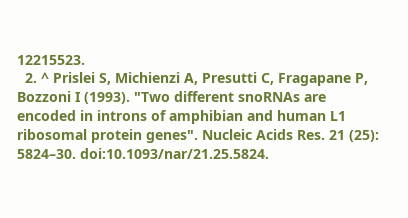12215523.
  2. ^ Prislei S, Michienzi A, Presutti C, Fragapane P, Bozzoni I (1993). "Two different snoRNAs are encoded in introns of amphibian and human L1 ribosomal protein genes". Nucleic Acids Res. 21 (25): 5824–30. doi:10.1093/nar/21.25.5824.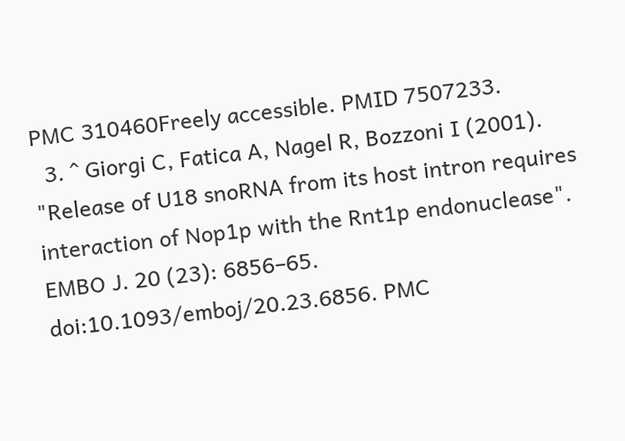PMC 310460Freely accessible. PMID 7507233.
  3. ^ Giorgi C, Fatica A, Nagel R, Bozzoni I (2001). "Release of U18 snoRNA from its host intron requires interaction of Nop1p with the Rnt1p endonuclease". EMBO J. 20 (23): 6856–65. doi:10.1093/emboj/20.23.6856. PMC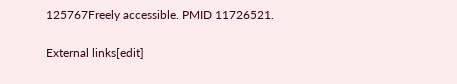125767Freely accessible. PMID 11726521.

External links[edit]